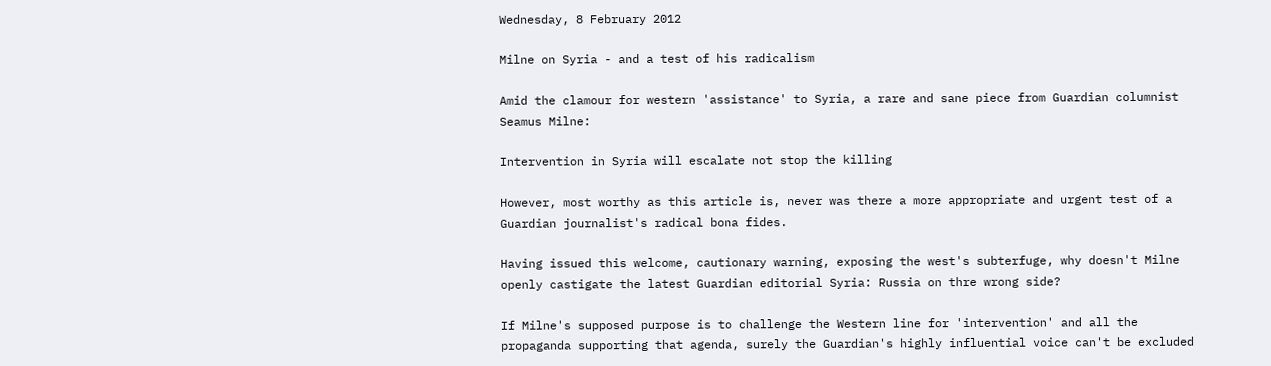Wednesday, 8 February 2012

Milne on Syria - and a test of his radicalism

Amid the clamour for western 'assistance' to Syria, a rare and sane piece from Guardian columnist Seamus Milne:

Intervention in Syria will escalate not stop the killing

However, most worthy as this article is, never was there a more appropriate and urgent test of a Guardian journalist's radical bona fides.

Having issued this welcome, cautionary warning, exposing the west's subterfuge, why doesn't Milne openly castigate the latest Guardian editorial Syria: Russia on thre wrong side?

If Milne's supposed purpose is to challenge the Western line for 'intervention' and all the propaganda supporting that agenda, surely the Guardian's highly influential voice can't be excluded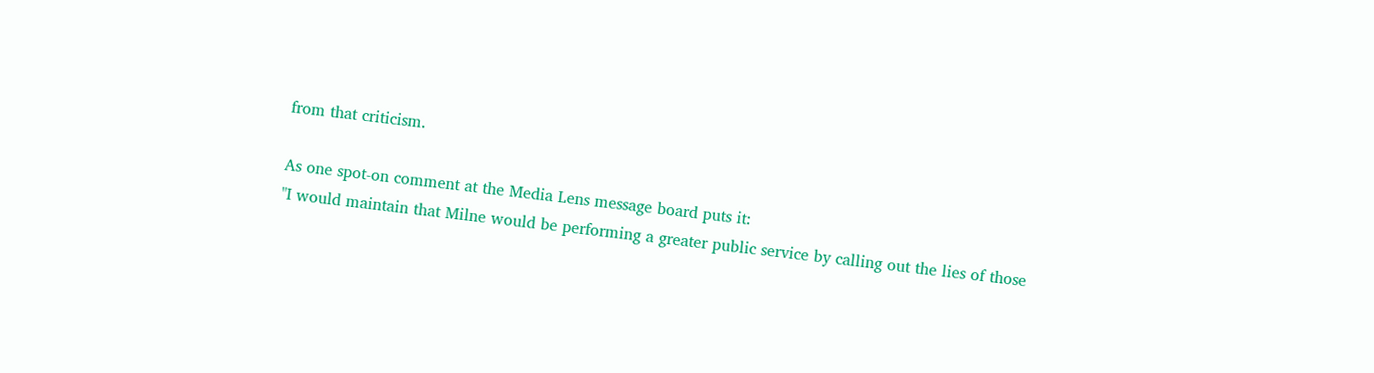from that criticism.

As one spot-on comment at the Media Lens message board puts it:
"I would maintain that Milne would be performing a greater public service by calling out the lies of those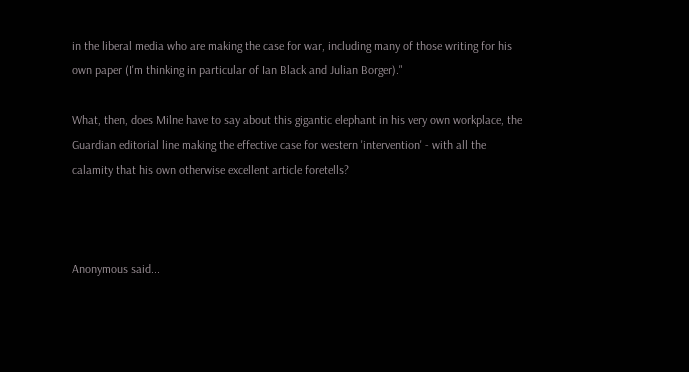in the liberal media who are making the case for war, including many of those writing for his own paper (I'm thinking in particular of Ian Black and Julian Borger)."

What, then, does Milne have to say about this gigantic elephant in his very own workplace, the Guardian editorial line making the effective case for western 'intervention' - with all the calamity that his own otherwise excellent article foretells?



Anonymous said...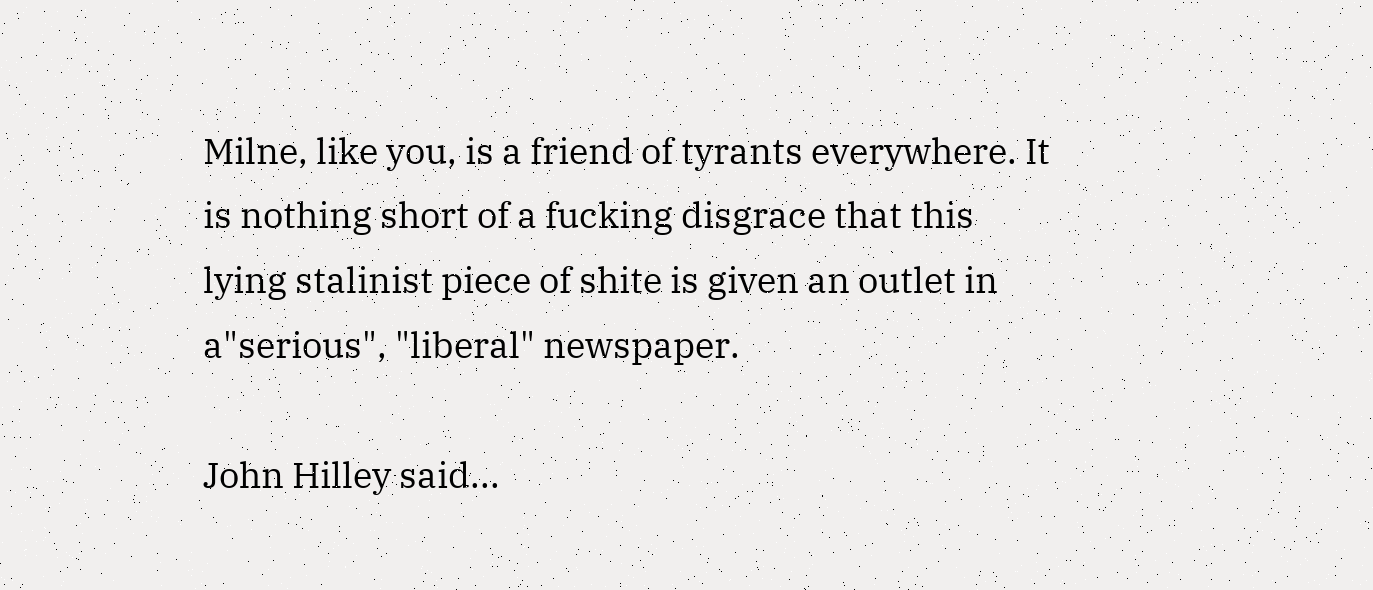Milne, like you, is a friend of tyrants everywhere. It is nothing short of a fucking disgrace that this lying stalinist piece of shite is given an outlet in a"serious", "liberal" newspaper.

John Hilley said...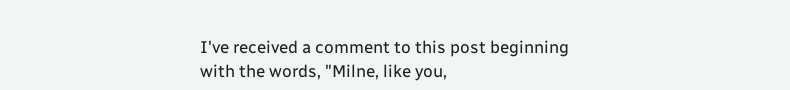I've received a comment to this post beginning with the words, "Milne, like you,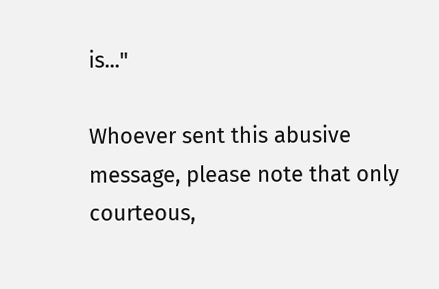is..."

Whoever sent this abusive message, please note that only courteous,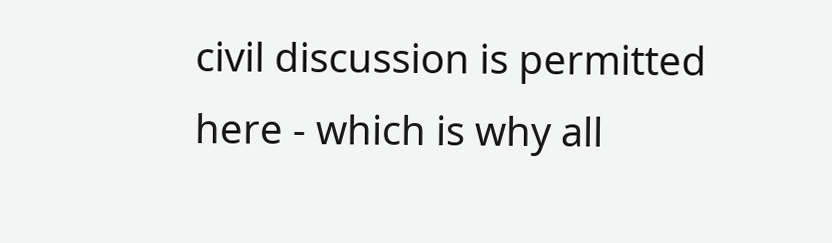civil discussion is permitted here - which is why all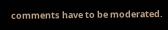comments have to be moderated.